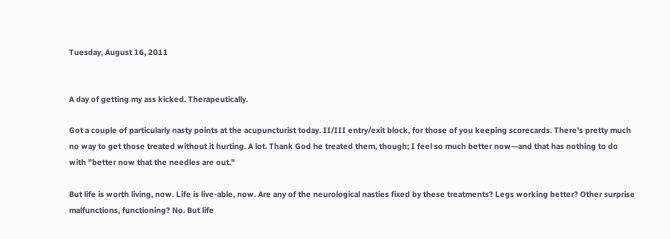Tuesday, August 16, 2011


A day of getting my ass kicked. Therapeutically.

Got a couple of particularly nasty points at the acupuncturist today. II/III entry/exit block, for those of you keeping scorecards. There's pretty much no way to get those treated without it hurting. A lot. Thank God he treated them, though; I feel so much better now—and that has nothing to do with "better now that the needles are out."

But life is worth living, now. Life is live-able, now. Are any of the neurological nasties fixed by these treatments? Legs working better? Other surprise malfunctions, functioning? No. But life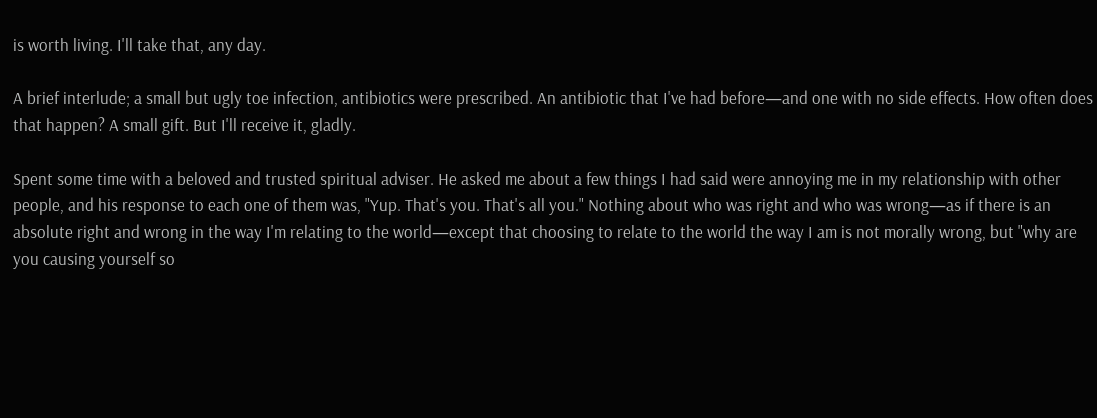is worth living. I'll take that, any day.

A brief interlude; a small but ugly toe infection, antibiotics were prescribed. An antibiotic that I've had before—and one with no side effects. How often does that happen? A small gift. But I'll receive it, gladly.

Spent some time with a beloved and trusted spiritual adviser. He asked me about a few things I had said were annoying me in my relationship with other people, and his response to each one of them was, "Yup. That's you. That's all you." Nothing about who was right and who was wrong—as if there is an absolute right and wrong in the way I'm relating to the world—except that choosing to relate to the world the way I am is not morally wrong, but "why are you causing yourself so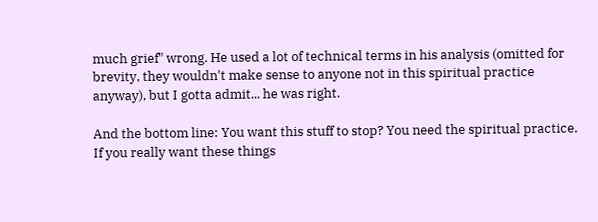much grief" wrong. He used a lot of technical terms in his analysis (omitted for brevity, they wouldn't make sense to anyone not in this spiritual practice anyway), but I gotta admit... he was right.

And the bottom line: You want this stuff to stop? You need the spiritual practice. If you really want these things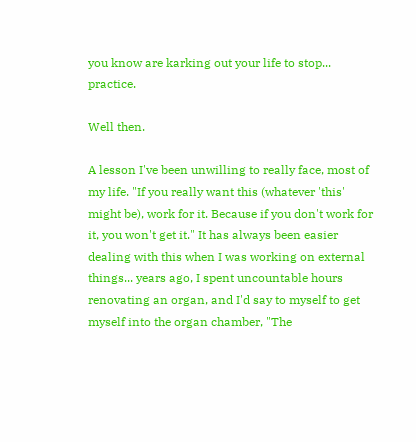you know are karking out your life to stop... practice.

Well then.

A lesson I've been unwilling to really face, most of my life. "If you really want this (whatever 'this' might be), work for it. Because if you don't work for it, you won't get it." It has always been easier dealing with this when I was working on external things... years ago, I spent uncountable hours renovating an organ, and I'd say to myself to get myself into the organ chamber, "The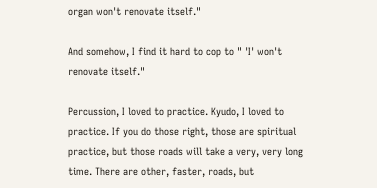organ won't renovate itself."

And somehow, I find it hard to cop to " 'I' won't renovate itself."

Percussion, I loved to practice. Kyudo, I loved to practice. If you do those right, those are spiritual practice, but those roads will take a very, very long time. There are other, faster, roads, but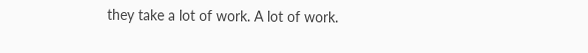they take a lot of work. A lot of work.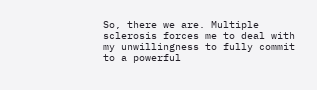So, there we are. Multiple sclerosis forces me to deal with my unwillingness to fully commit to a powerful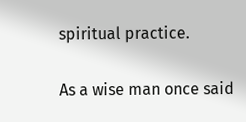spiritual practice.

As a wise man once said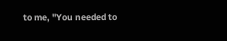to me, "You needed to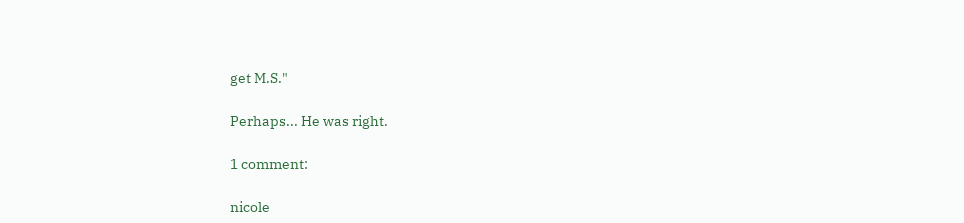get M.S."

Perhaps... He was right.

1 comment:

nicole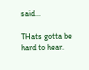said...

THats gotta be hard to hear.